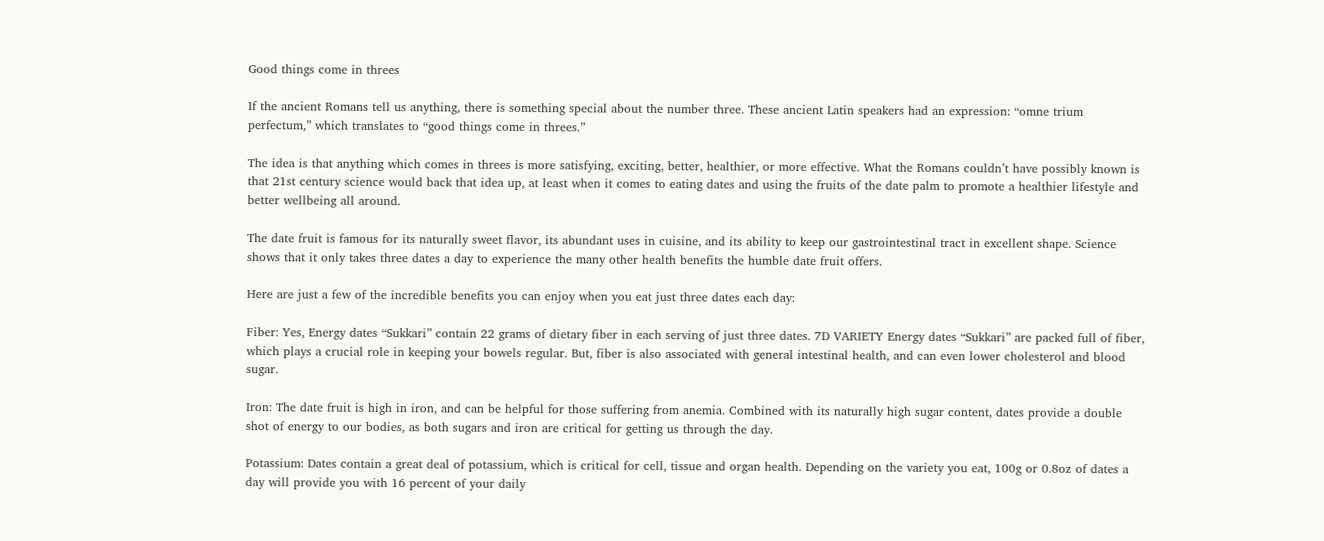Good things come in threes

If the ancient Romans tell us anything, there is something special about the number three. These ancient Latin speakers had an expression: “omne trium perfectum,” which translates to “good things come in threes.”

The idea is that anything which comes in threes is more satisfying, exciting, better, healthier, or more effective. What the Romans couldn’t have possibly known is that 21st century science would back that idea up, at least when it comes to eating dates and using the fruits of the date palm to promote a healthier lifestyle and better wellbeing all around.

The date fruit is famous for its naturally sweet flavor, its abundant uses in cuisine, and its ability to keep our gastrointestinal tract in excellent shape. Science shows that it only takes three dates a day to experience the many other health benefits the humble date fruit offers.

Here are just a few of the incredible benefits you can enjoy when you eat just three dates each day:

Fiber: Yes, Energy dates “Sukkari” contain 22 grams of dietary fiber in each serving of just three dates. 7D VARIETY Energy dates “Sukkari” are packed full of fiber, which plays a crucial role in keeping your bowels regular. But, fiber is also associated with general intestinal health, and can even lower cholesterol and blood sugar.

Iron: The date fruit is high in iron, and can be helpful for those suffering from anemia. Combined with its naturally high sugar content, dates provide a double shot of energy to our bodies, as both sugars and iron are critical for getting us through the day.

Potassium: Dates contain a great deal of potassium, which is critical for cell, tissue and organ health. Depending on the variety you eat, 100g or 0.8oz of dates a day will provide you with 16 percent of your daily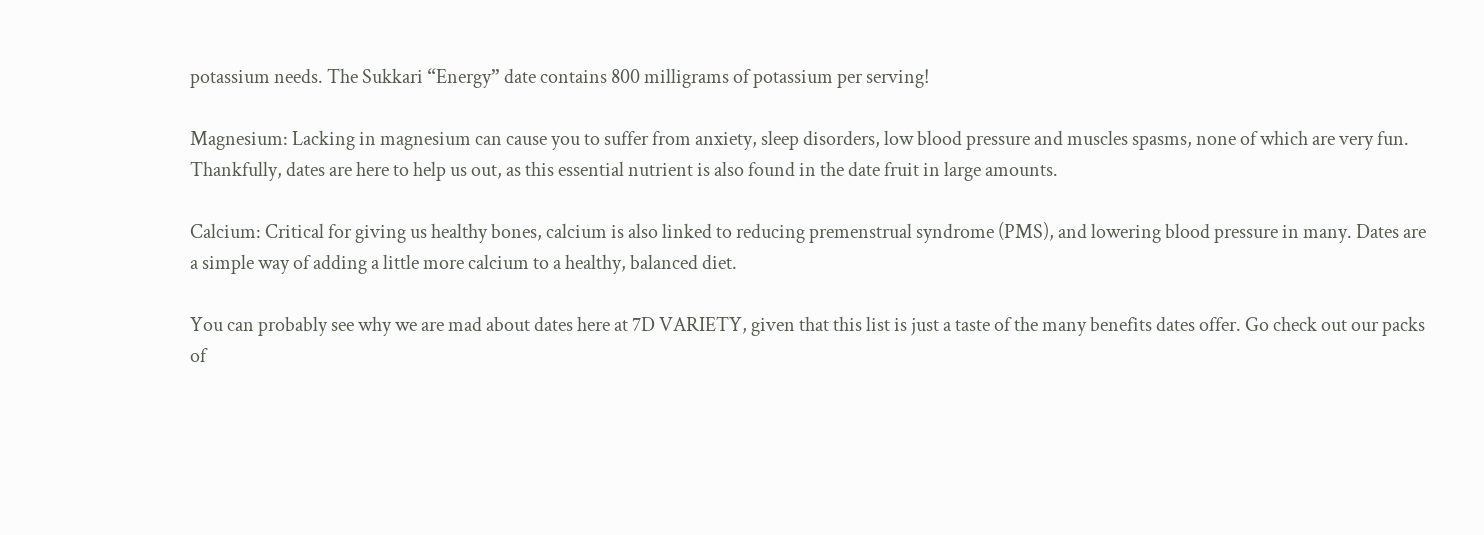potassium needs. The Sukkari “Energy” date contains 800 milligrams of potassium per serving!

Magnesium: Lacking in magnesium can cause you to suffer from anxiety, sleep disorders, low blood pressure and muscles spasms, none of which are very fun. Thankfully, dates are here to help us out, as this essential nutrient is also found in the date fruit in large amounts.

Calcium: Critical for giving us healthy bones, calcium is also linked to reducing premenstrual syndrome (PMS), and lowering blood pressure in many. Dates are a simple way of adding a little more calcium to a healthy, balanced diet.

You can probably see why we are mad about dates here at 7D VARIETY, given that this list is just a taste of the many benefits dates offer. Go check out our packs of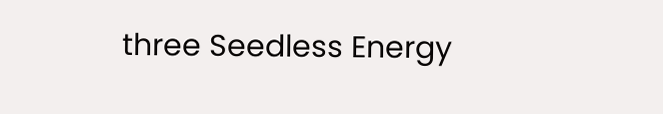three Seedless Energy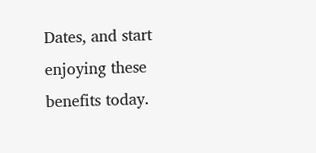Dates, and start enjoying these benefits today.